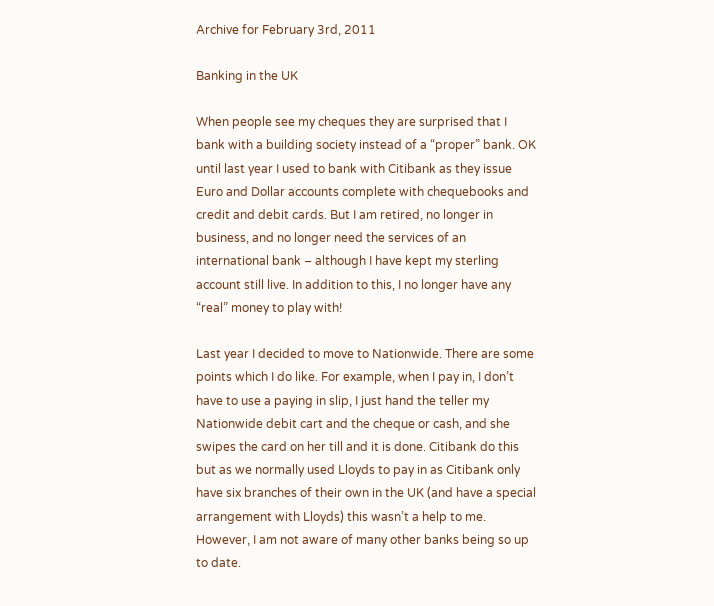Archive for February 3rd, 2011

Banking in the UK

When people see my cheques they are surprised that I bank with a building society instead of a “proper” bank. OK until last year I used to bank with Citibank as they issue Euro and Dollar accounts complete with chequebooks and credit and debit cards. But I am retired, no longer in business, and no longer need the services of an international bank – although I have kept my sterling account still live. In addition to this, I no longer have any “real” money to play with!

Last year I decided to move to Nationwide. There are some points which I do like. For example, when I pay in, I don’t have to use a paying in slip, I just hand the teller my Nationwide debit cart and the cheque or cash, and she swipes the card on her till and it is done. Citibank do this but as we normally used Lloyds to pay in as Citibank only have six branches of their own in the UK (and have a special arrangement with Lloyds) this wasn’t a help to me. However, I am not aware of many other banks being so up to date.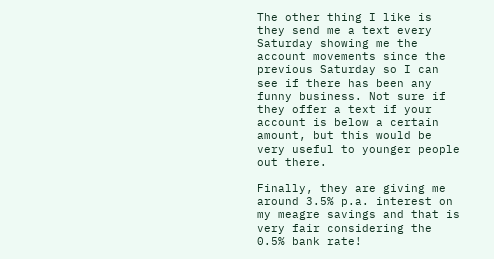The other thing I like is they send me a text every Saturday showing me the account movements since the previous Saturday so I can see if there has been any funny business. Not sure if they offer a text if your account is below a certain amount, but this would be very useful to younger people out there.

Finally, they are giving me around 3.5% p.a. interest on my meagre savings and that is very fair considering the 0.5% bank rate!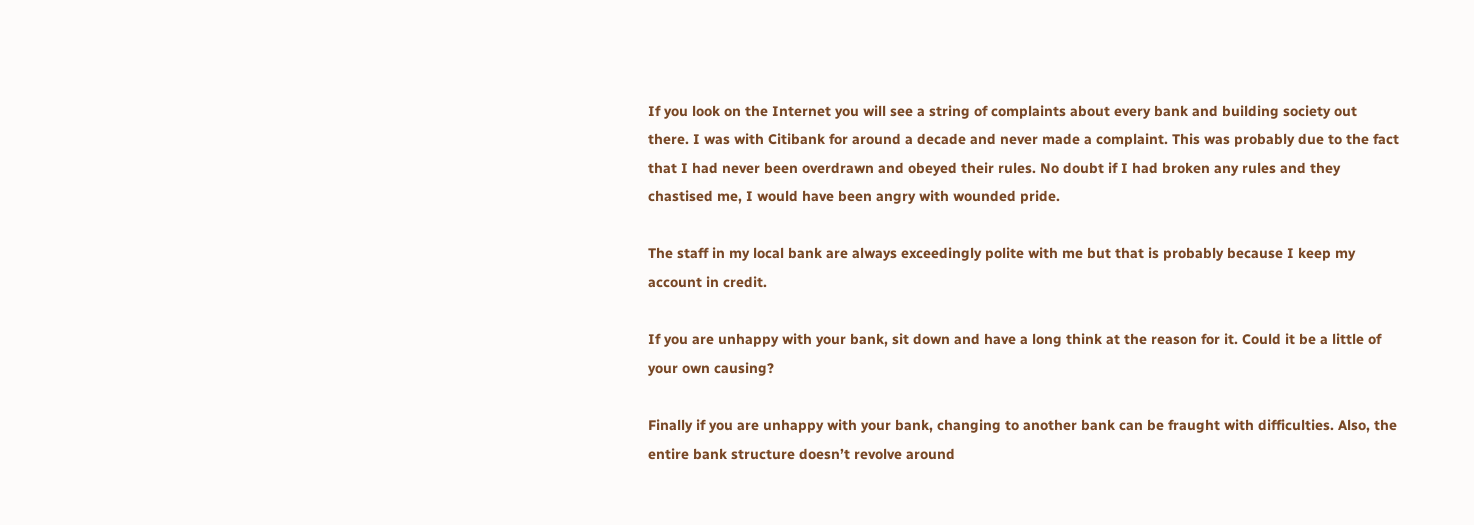If you look on the Internet you will see a string of complaints about every bank and building society out there. I was with Citibank for around a decade and never made a complaint. This was probably due to the fact that I had never been overdrawn and obeyed their rules. No doubt if I had broken any rules and they chastised me, I would have been angry with wounded pride.

The staff in my local bank are always exceedingly polite with me but that is probably because I keep my account in credit.

If you are unhappy with your bank, sit down and have a long think at the reason for it. Could it be a little of your own causing?

Finally if you are unhappy with your bank, changing to another bank can be fraught with difficulties. Also, the entire bank structure doesn’t revolve around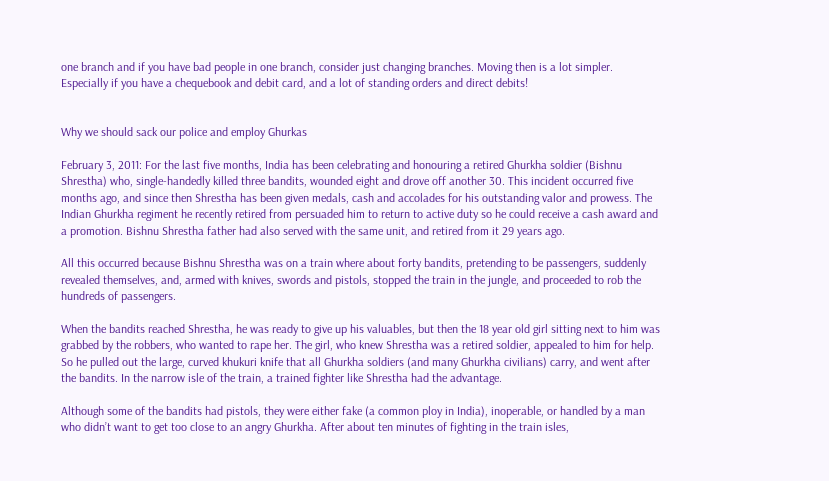one branch and if you have bad people in one branch, consider just changing branches. Moving then is a lot simpler. Especially if you have a chequebook and debit card, and a lot of standing orders and direct debits!


Why we should sack our police and employ Ghurkas

February 3, 2011: For the last five months, India has been celebrating and honouring a retired Ghurkha soldier (Bishnu Shrestha) who, single-handedly killed three bandits, wounded eight and drove off another 30. This incident occurred five months ago, and since then Shrestha has been given medals, cash and accolades for his outstanding valor and prowess. The Indian Ghurkha regiment he recently retired from persuaded him to return to active duty so he could receive a cash award and a promotion. Bishnu Shrestha father had also served with the same unit, and retired from it 29 years ago.

All this occurred because Bishnu Shrestha was on a train where about forty bandits, pretending to be passengers, suddenly revealed themselves, and, armed with knives, swords and pistols, stopped the train in the jungle, and proceeded to rob the hundreds of passengers.

When the bandits reached Shrestha, he was ready to give up his valuables, but then the 18 year old girl sitting next to him was grabbed by the robbers, who wanted to rape her. The girl, who knew Shrestha was a retired soldier, appealed to him for help. So he pulled out the large, curved khukuri knife that all Ghurkha soldiers (and many Ghurkha civilians) carry, and went after the bandits. In the narrow isle of the train, a trained fighter like Shrestha had the advantage.

Although some of the bandits had pistols, they were either fake (a common ploy in India), inoperable, or handled by a man who didn’t want to get too close to an angry Ghurkha. After about ten minutes of fighting in the train isles,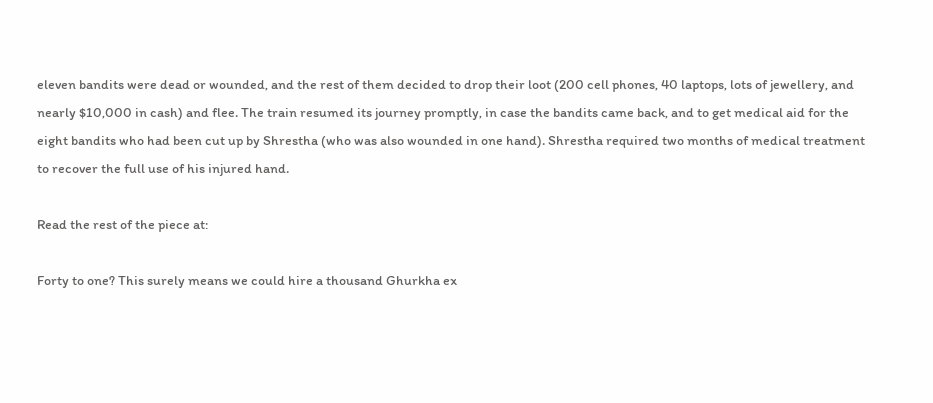eleven bandits were dead or wounded, and the rest of them decided to drop their loot (200 cell phones, 40 laptops, lots of jewellery, and nearly $10,000 in cash) and flee. The train resumed its journey promptly, in case the bandits came back, and to get medical aid for the eight bandits who had been cut up by Shrestha (who was also wounded in one hand). Shrestha required two months of medical treatment to recover the full use of his injured hand.

Read the rest of the piece at:

Forty to one? This surely means we could hire a thousand Ghurkha ex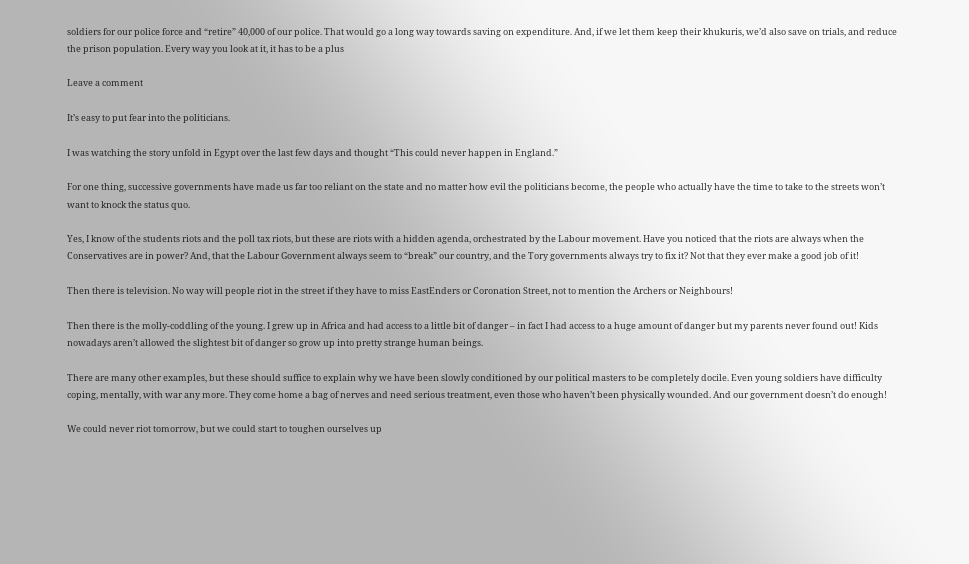soldiers for our police force and “retire” 40,000 of our police. That would go a long way towards saving on expenditure. And, if we let them keep their khukuris, we’d also save on trials, and reduce the prison population. Every way you look at it, it has to be a plus

Leave a comment

It’s easy to put fear into the politicians.

I was watching the story unfold in Egypt over the last few days and thought “This could never happen in England.”

For one thing, successive governments have made us far too reliant on the state and no matter how evil the politicians become, the people who actually have the time to take to the streets won’t want to knock the status quo.

Yes, I know of the students riots and the poll tax riots, but these are riots with a hidden agenda, orchestrated by the Labour movement. Have you noticed that the riots are always when the Conservatives are in power? And, that the Labour Government always seem to “break” our country, and the Tory governments always try to fix it? Not that they ever make a good job of it!

Then there is television. No way will people riot in the street if they have to miss EastEnders or Coronation Street, not to mention the Archers or Neighbours!

Then there is the molly-coddling of the young. I grew up in Africa and had access to a little bit of danger – in fact I had access to a huge amount of danger but my parents never found out! Kids nowadays aren’t allowed the slightest bit of danger so grow up into pretty strange human beings.

There are many other examples, but these should suffice to explain why we have been slowly conditioned by our political masters to be completely docile. Even young soldiers have difficulty coping, mentally, with war any more. They come home a bag of nerves and need serious treatment, even those who haven’t been physically wounded. And our government doesn’t do enough!

We could never riot tomorrow, but we could start to toughen ourselves up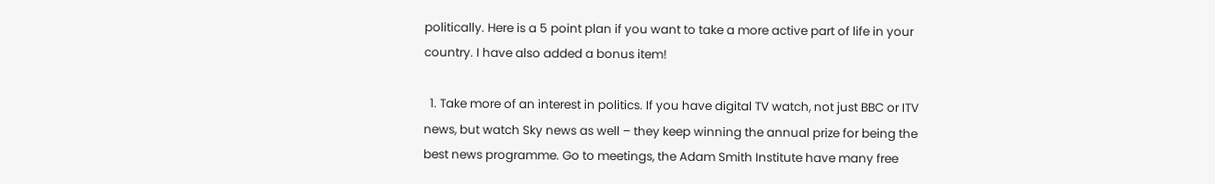politically. Here is a 5 point plan if you want to take a more active part of life in your country. I have also added a bonus item!

  1. Take more of an interest in politics. If you have digital TV watch, not just BBC or ITV news, but watch Sky news as well – they keep winning the annual prize for being the best news programme. Go to meetings, the Adam Smith Institute have many free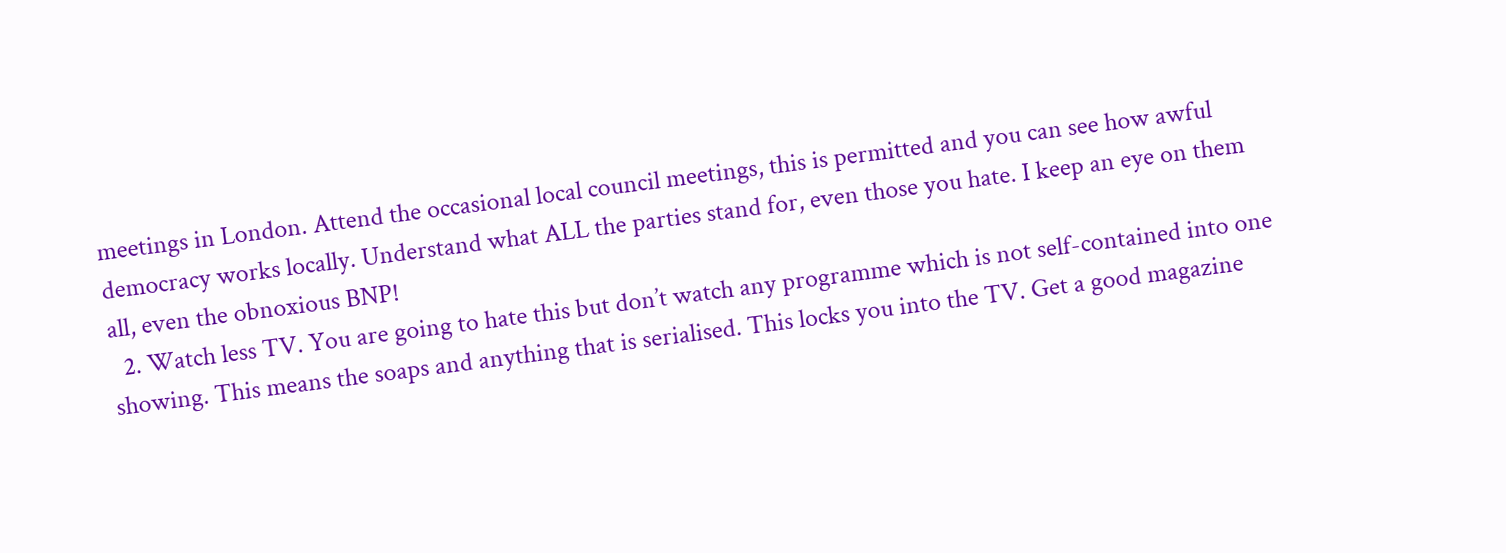meetings in London. Attend the occasional local council meetings, this is permitted and you can see how awful democracy works locally. Understand what ALL the parties stand for, even those you hate. I keep an eye on them all, even the obnoxious BNP!
  2. Watch less TV. You are going to hate this but don’t watch any programme which is not self-contained into one showing. This means the soaps and anything that is serialised. This locks you into the TV. Get a good magazine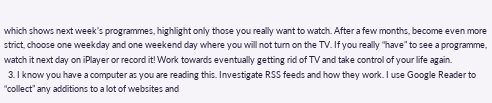which shows next week’s programmes, highlight only those you really want to watch. After a few months, become even more strict, choose one weekday and one weekend day where you will not turn on the TV. If you really “have” to see a programme, watch it next day on iPlayer or record it! Work towards eventually getting rid of TV and take control of your life again.
  3. I know you have a computer as you are reading this. Investigate RSS feeds and how they work. I use Google Reader to “collect” any additions to a lot of websites and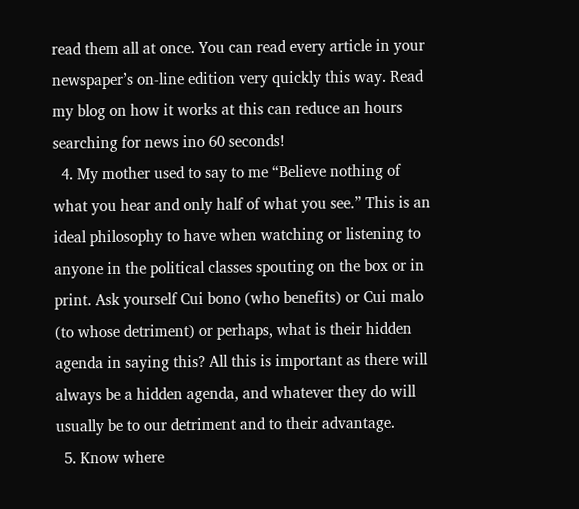read them all at once. You can read every article in your newspaper’s on-line edition very quickly this way. Read my blog on how it works at this can reduce an hours searching for news ino 60 seconds!
  4. My mother used to say to me “Believe nothing of what you hear and only half of what you see.” This is an ideal philosophy to have when watching or listening to anyone in the political classes spouting on the box or in print. Ask yourself Cui bono (who benefits) or Cui malo (to whose detriment) or perhaps, what is their hidden agenda in saying this? All this is important as there will always be a hidden agenda, and whatever they do will usually be to our detriment and to their advantage.
  5. Know where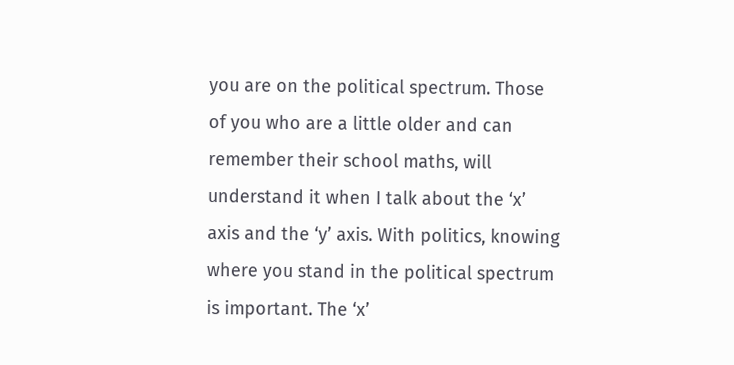you are on the political spectrum. Those of you who are a little older and can remember their school maths, will understand it when I talk about the ‘x’ axis and the ‘y’ axis. With politics, knowing where you stand in the political spectrum is important. The ‘x’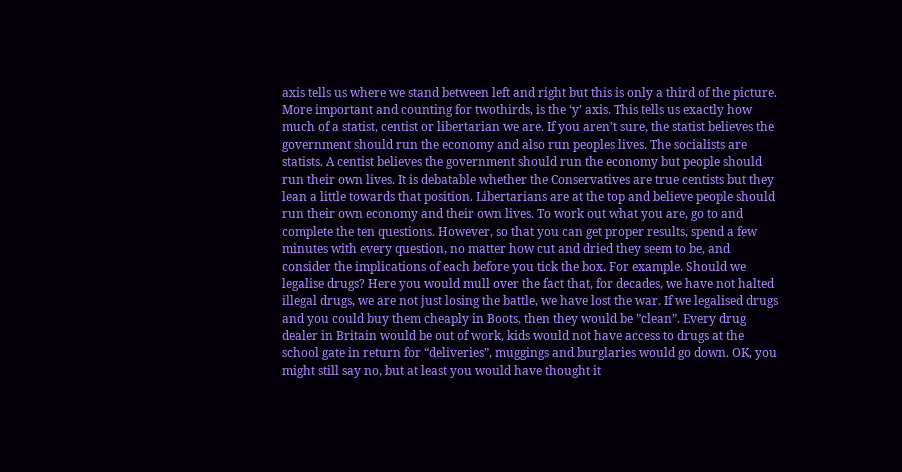axis tells us where we stand between left and right but this is only a third of the picture. More important and counting for twothirds, is the ‘y’ axis. This tells us exactly how much of a statist, centist or libertarian we are. If you aren’t sure, the statist believes the government should run the economy and also run peoples lives. The socialists are statists. A centist believes the government should run the economy but people should run their own lives. It is debatable whether the Conservatives are true centists but they lean a little towards that position. Libertarians are at the top and believe people should run their own economy and their own lives. To work out what you are, go to and complete the ten questions. However, so that you can get proper results, spend a few minutes with every question, no matter how cut and dried they seem to be, and consider the implications of each before you tick the box. For example. Should we legalise drugs? Here you would mull over the fact that, for decades, we have not halted illegal drugs, we are not just losing the battle, we have lost the war. If we legalised drugs and you could buy them cheaply in Boots, then they would be ”clean”. Every drug dealer in Britain would be out of work, kids would not have access to drugs at the school gate in return for “deliveries”, muggings and burglaries would go down. OK, you might still say no, but at least you would have thought it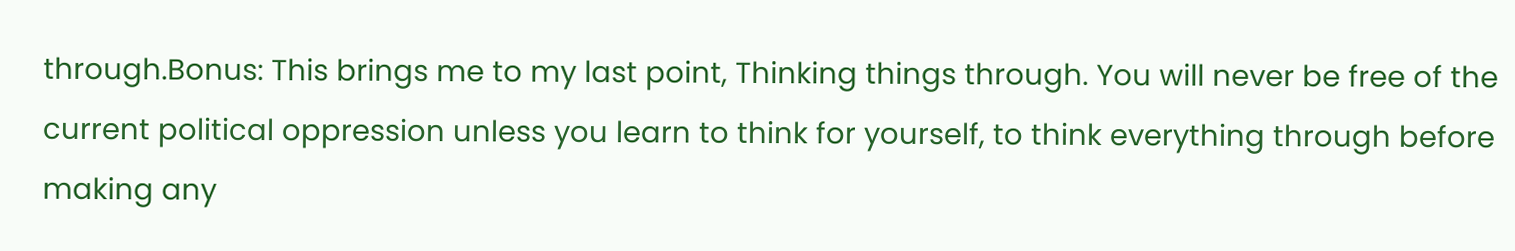through.Bonus: This brings me to my last point, Thinking things through. You will never be free of the current political oppression unless you learn to think for yourself, to think everything through before making any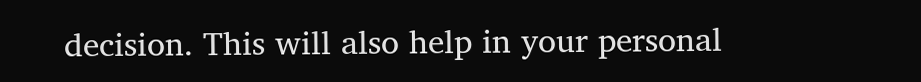decision. This will also help in your personal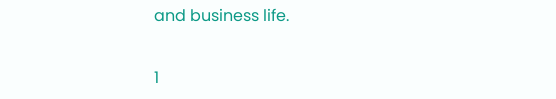and business life.


1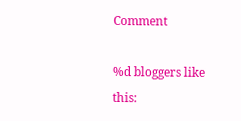Comment

%d bloggers like this: